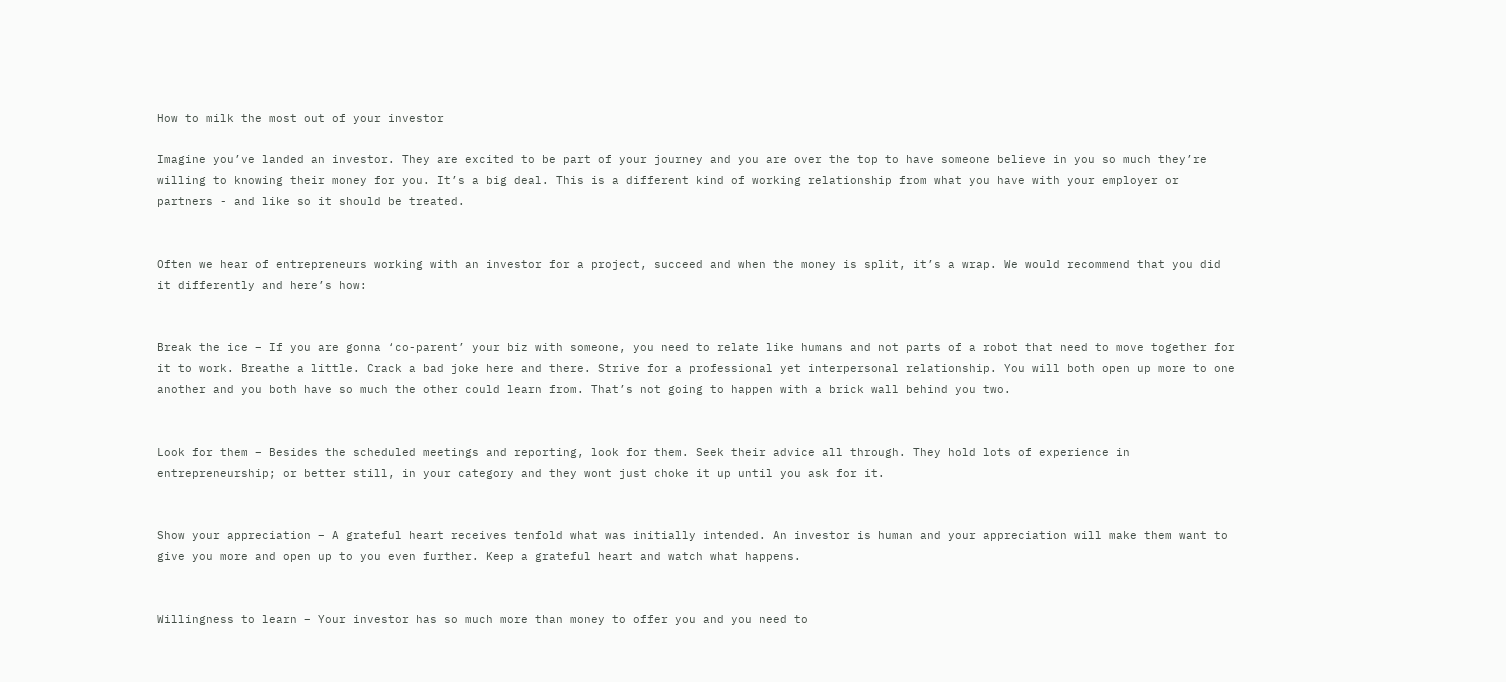How to milk the most out of your investor

Imagine you’ve landed an investor. They are excited to be part of your journey and you are over the top to have someone believe in you so much they’re willing to knowing their money for you. It’s a big deal. This is a different kind of working relationship from what you have with your employer or partners - and like so it should be treated.


Often we hear of entrepreneurs working with an investor for a project, succeed and when the money is split, it’s a wrap. We would recommend that you did it differently and here’s how:


Break the ice – If you are gonna ‘co-parent’ your biz with someone, you need to relate like humans and not parts of a robot that need to move together for it to work. Breathe a little. Crack a bad joke here and there. Strive for a professional yet interpersonal relationship. You will both open up more to one another and you both have so much the other could learn from. That’s not going to happen with a brick wall behind you two.


Look for them – Besides the scheduled meetings and reporting, look for them. Seek their advice all through. They hold lots of experience in entrepreneurship; or better still, in your category and they wont just choke it up until you ask for it.


Show your appreciation – A grateful heart receives tenfold what was initially intended. An investor is human and your appreciation will make them want to give you more and open up to you even further. Keep a grateful heart and watch what happens.


Willingness to learn – Your investor has so much more than money to offer you and you need to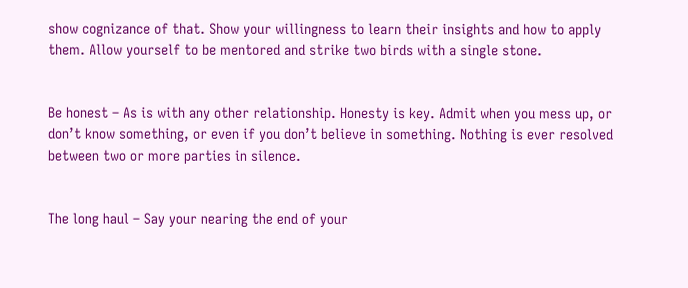show cognizance of that. Show your willingness to learn their insights and how to apply them. Allow yourself to be mentored and strike two birds with a single stone.


Be honest – As is with any other relationship. Honesty is key. Admit when you mess up, or don’t know something, or even if you don’t believe in something. Nothing is ever resolved between two or more parties in silence.


The long haul – Say your nearing the end of your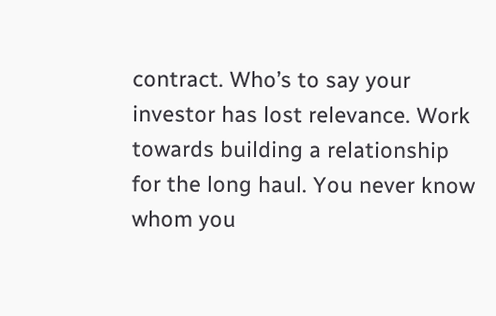contract. Who’s to say your investor has lost relevance. Work towards building a relationship for the long haul. You never know whom you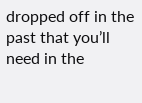dropped off in the past that you’ll need in the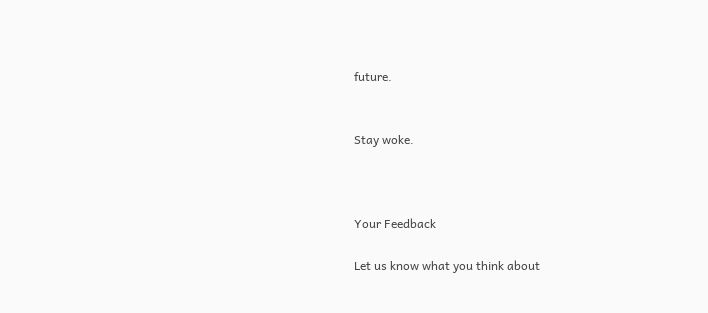future.


Stay woke.



Your Feedback

Let us know what you think about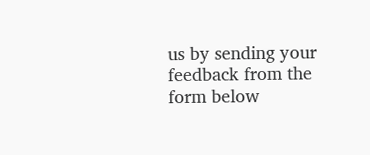us by sending your feedback from the form below